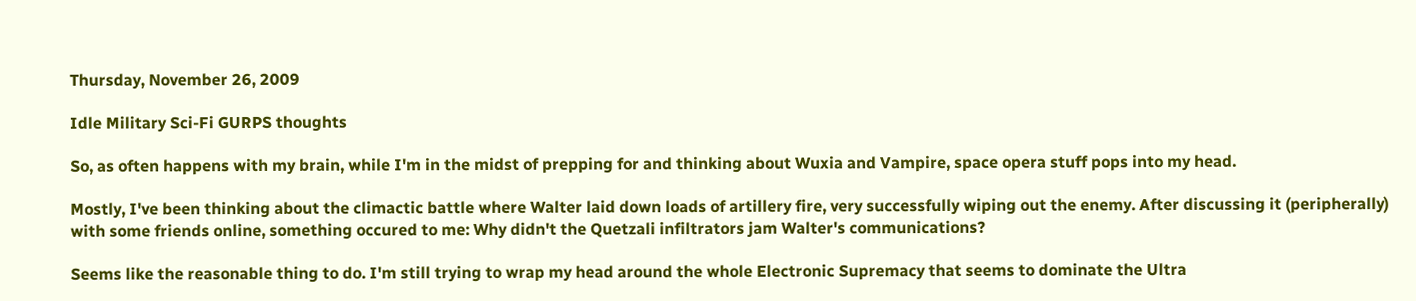Thursday, November 26, 2009

Idle Military Sci-Fi GURPS thoughts

So, as often happens with my brain, while I'm in the midst of prepping for and thinking about Wuxia and Vampire, space opera stuff pops into my head.

Mostly, I've been thinking about the climactic battle where Walter laid down loads of artillery fire, very successfully wiping out the enemy. After discussing it (peripherally) with some friends online, something occured to me: Why didn't the Quetzali infiltrators jam Walter's communications?

Seems like the reasonable thing to do. I'm still trying to wrap my head around the whole Electronic Supremacy that seems to dominate the Ultra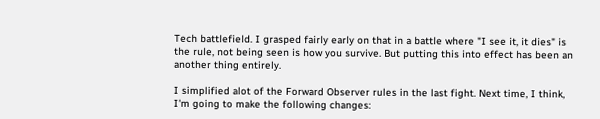Tech battlefield. I grasped fairly early on that in a battle where "I see it, it dies" is the rule, not being seen is how you survive. But putting this into effect has been an another thing entirely.

I simplified alot of the Forward Observer rules in the last fight. Next time, I think, I'm going to make the following changes: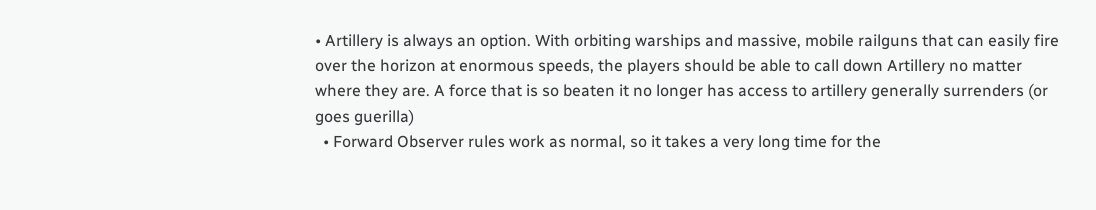• Artillery is always an option. With orbiting warships and massive, mobile railguns that can easily fire over the horizon at enormous speeds, the players should be able to call down Artillery no matter where they are. A force that is so beaten it no longer has access to artillery generally surrenders (or goes guerilla)
  • Forward Observer rules work as normal, so it takes a very long time for the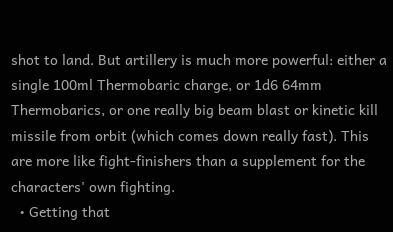shot to land. But artillery is much more powerful: either a single 100ml Thermobaric charge, or 1d6 64mm Thermobarics, or one really big beam blast or kinetic kill missile from orbit (which comes down really fast). This are more like fight-finishers than a supplement for the characters' own fighting.
  • Getting that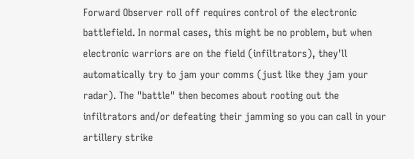Forward Observer roll off requires control of the electronic battlefield. In normal cases, this might be no problem, but when electronic warriors are on the field (infiltrators), they'll automatically try to jam your comms (just like they jam your radar). The "battle" then becomes about rooting out the infiltrators and/or defeating their jamming so you can call in your artillery strike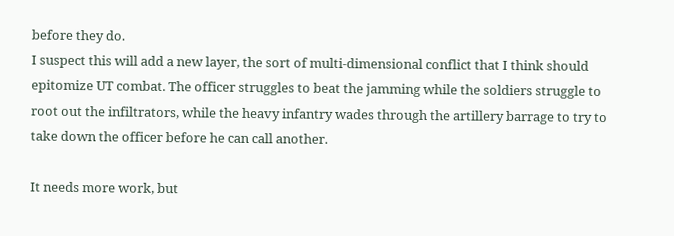before they do.
I suspect this will add a new layer, the sort of multi-dimensional conflict that I think should epitomize UT combat. The officer struggles to beat the jamming while the soldiers struggle to root out the infiltrators, while the heavy infantry wades through the artillery barrage to try to take down the officer before he can call another.

It needs more work, but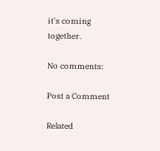it's coming together.

No comments:

Post a Comment

Related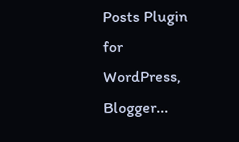Posts Plugin for WordPress, Blogger...